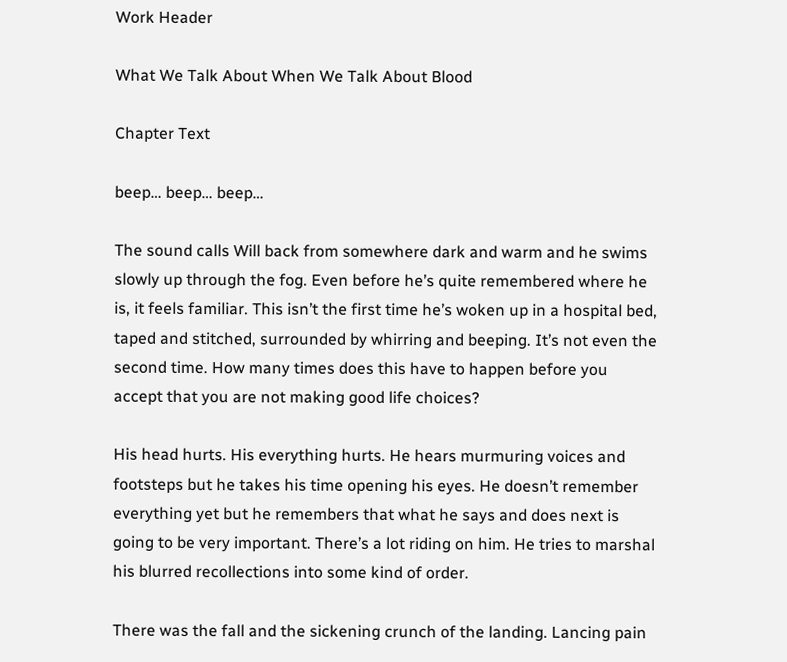Work Header

What We Talk About When We Talk About Blood

Chapter Text

beep… beep… beep…

The sound calls Will back from somewhere dark and warm and he swims slowly up through the fog. Even before he’s quite remembered where he is, it feels familiar. This isn’t the first time he’s woken up in a hospital bed, taped and stitched, surrounded by whirring and beeping. It’s not even the second time. How many times does this have to happen before you accept that you are not making good life choices?

His head hurts. His everything hurts. He hears murmuring voices and footsteps but he takes his time opening his eyes. He doesn’t remember everything yet but he remembers that what he says and does next is going to be very important. There’s a lot riding on him. He tries to marshal his blurred recollections into some kind of order.

There was the fall and the sickening crunch of the landing. Lancing pain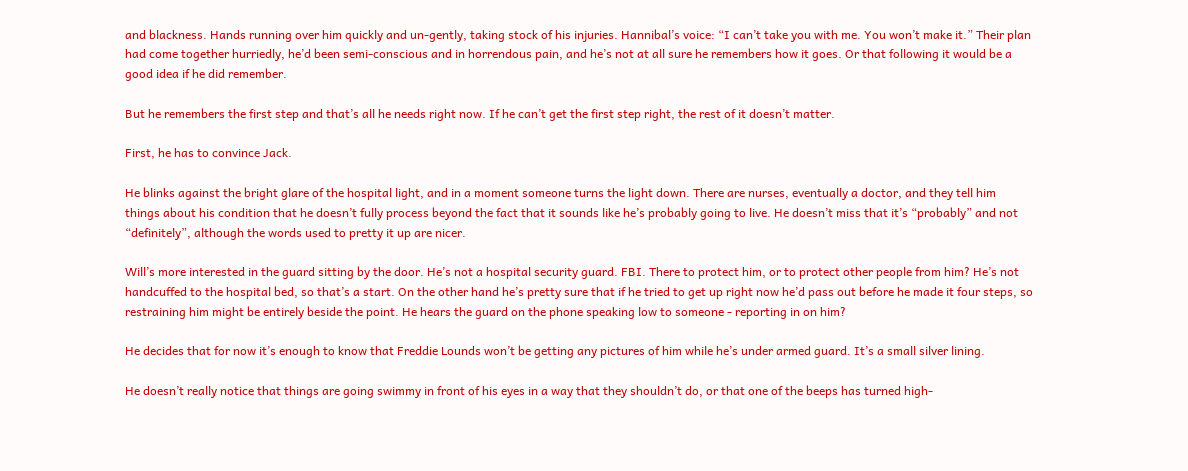and blackness. Hands running over him quickly and un-gently, taking stock of his injuries. Hannibal’s voice: “I can’t take you with me. You won’t make it.” Their plan had come together hurriedly, he’d been semi-conscious and in horrendous pain, and he’s not at all sure he remembers how it goes. Or that following it would be a good idea if he did remember.

But he remembers the first step and that’s all he needs right now. If he can’t get the first step right, the rest of it doesn’t matter.

First, he has to convince Jack.

He blinks against the bright glare of the hospital light, and in a moment someone turns the light down. There are nurses, eventually a doctor, and they tell him things about his condition that he doesn’t fully process beyond the fact that it sounds like he’s probably going to live. He doesn’t miss that it’s “probably” and not “definitely”, although the words used to pretty it up are nicer.

Will’s more interested in the guard sitting by the door. He’s not a hospital security guard. FBI. There to protect him, or to protect other people from him? He’s not handcuffed to the hospital bed, so that’s a start. On the other hand he’s pretty sure that if he tried to get up right now he’d pass out before he made it four steps, so restraining him might be entirely beside the point. He hears the guard on the phone speaking low to someone - reporting in on him?

He decides that for now it’s enough to know that Freddie Lounds won’t be getting any pictures of him while he’s under armed guard. It’s a small silver lining.

He doesn’t really notice that things are going swimmy in front of his eyes in a way that they shouldn’t do, or that one of the beeps has turned high-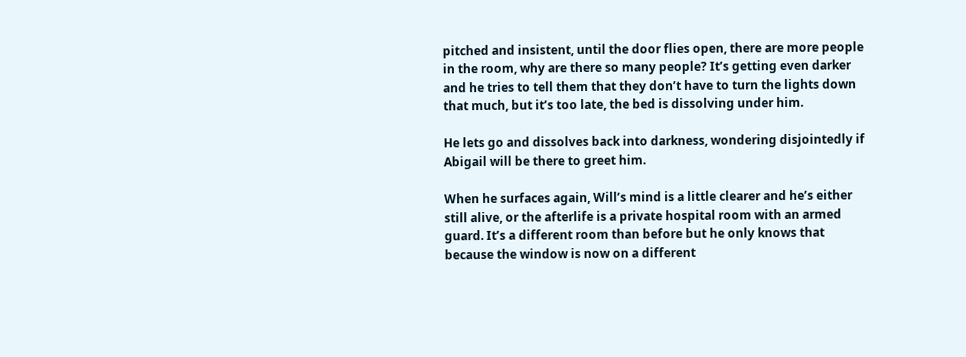pitched and insistent, until the door flies open, there are more people in the room, why are there so many people? It’s getting even darker and he tries to tell them that they don’t have to turn the lights down that much, but it’s too late, the bed is dissolving under him.

He lets go and dissolves back into darkness, wondering disjointedly if Abigail will be there to greet him.

When he surfaces again, Will’s mind is a little clearer and he’s either still alive, or the afterlife is a private hospital room with an armed guard. It’s a different room than before but he only knows that because the window is now on a different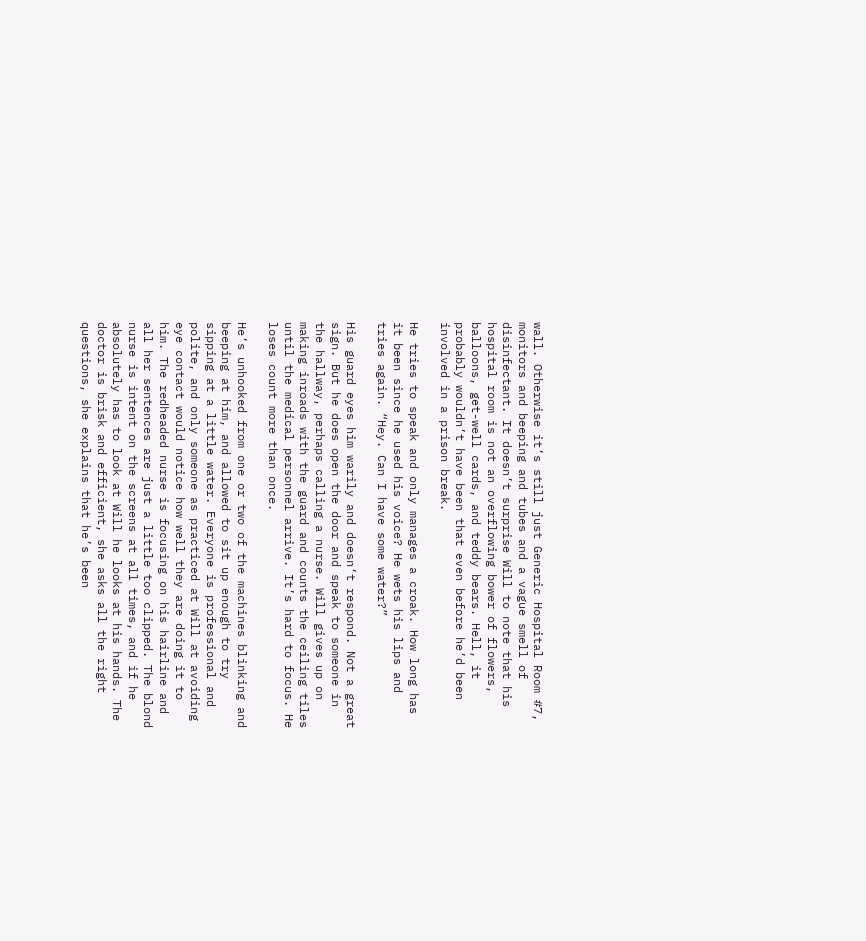wall. Otherwise it’s still just Generic Hospital Room #7, monitors and beeping and tubes and a vague smell of disinfectant. It doesn’t surprise Will to note that his hospital room is not an overflowing bower of flowers, balloons, get-well cards, and teddy bears. Hell, it probably wouldn’t have been that even before he’d been involved in a prison break.

He tries to speak and only manages a croak. How long has it been since he used his voice? He wets his lips and tries again. “Hey. Can I have some water?”

His guard eyes him warily and doesn’t respond. Not a great sign. But he does open the door and speak to someone in the hallway, perhaps calling a nurse. Will gives up on making inroads with the guard and counts the ceiling tiles until the medical personnel arrive. It’s hard to focus. He loses count more than once.

He’s unhooked from one or two of the machines blinking and beeping at him, and allowed to sit up enough to try sipping at a little water. Everyone is professional and polite, and only someone as practiced at Will at avoiding eye contact would notice how well they are doing it to him. The redheaded nurse is focusing on his hairline and all her sentences are just a little too clipped. The blond nurse is intent on the screens at all times, and if he absolutely has to look at Will he looks at his hands. The doctor is brisk and efficient, she asks all the right questions, she explains that he’s been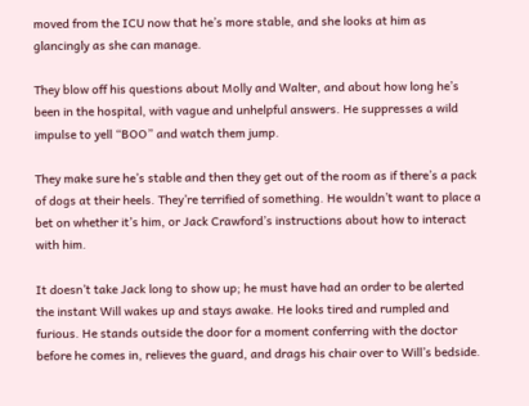moved from the ICU now that he’s more stable, and she looks at him as glancingly as she can manage.

They blow off his questions about Molly and Walter, and about how long he’s been in the hospital, with vague and unhelpful answers. He suppresses a wild impulse to yell “BOO” and watch them jump.

They make sure he’s stable and then they get out of the room as if there’s a pack of dogs at their heels. They’re terrified of something. He wouldn’t want to place a bet on whether it’s him, or Jack Crawford’s instructions about how to interact with him.

It doesn’t take Jack long to show up; he must have had an order to be alerted the instant Will wakes up and stays awake. He looks tired and rumpled and furious. He stands outside the door for a moment conferring with the doctor before he comes in, relieves the guard, and drags his chair over to Will’s bedside.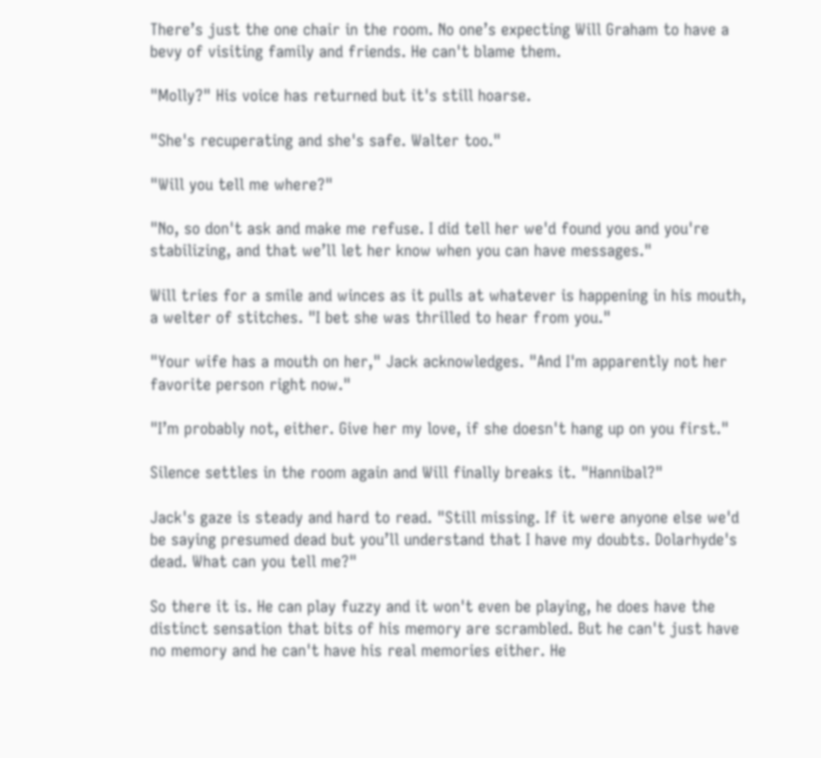There’s just the one chair in the room. No one’s expecting Will Graham to have a bevy of visiting family and friends. He can't blame them.

"Molly?" His voice has returned but it's still hoarse.

"She's recuperating and she's safe. Walter too."

"Will you tell me where?"

"No, so don't ask and make me refuse. I did tell her we'd found you and you're stabilizing, and that we’ll let her know when you can have messages."

Will tries for a smile and winces as it pulls at whatever is happening in his mouth, a welter of stitches. "I bet she was thrilled to hear from you."

"Your wife has a mouth on her," Jack acknowledges. "And I'm apparently not her favorite person right now."

"I’m probably not, either. Give her my love, if she doesn't hang up on you first."

Silence settles in the room again and Will finally breaks it. "Hannibal?"

Jack's gaze is steady and hard to read. "Still missing. If it were anyone else we'd be saying presumed dead but you’ll understand that I have my doubts. Dolarhyde's dead. What can you tell me?"

So there it is. He can play fuzzy and it won't even be playing, he does have the distinct sensation that bits of his memory are scrambled. But he can't just have no memory and he can't have his real memories either. He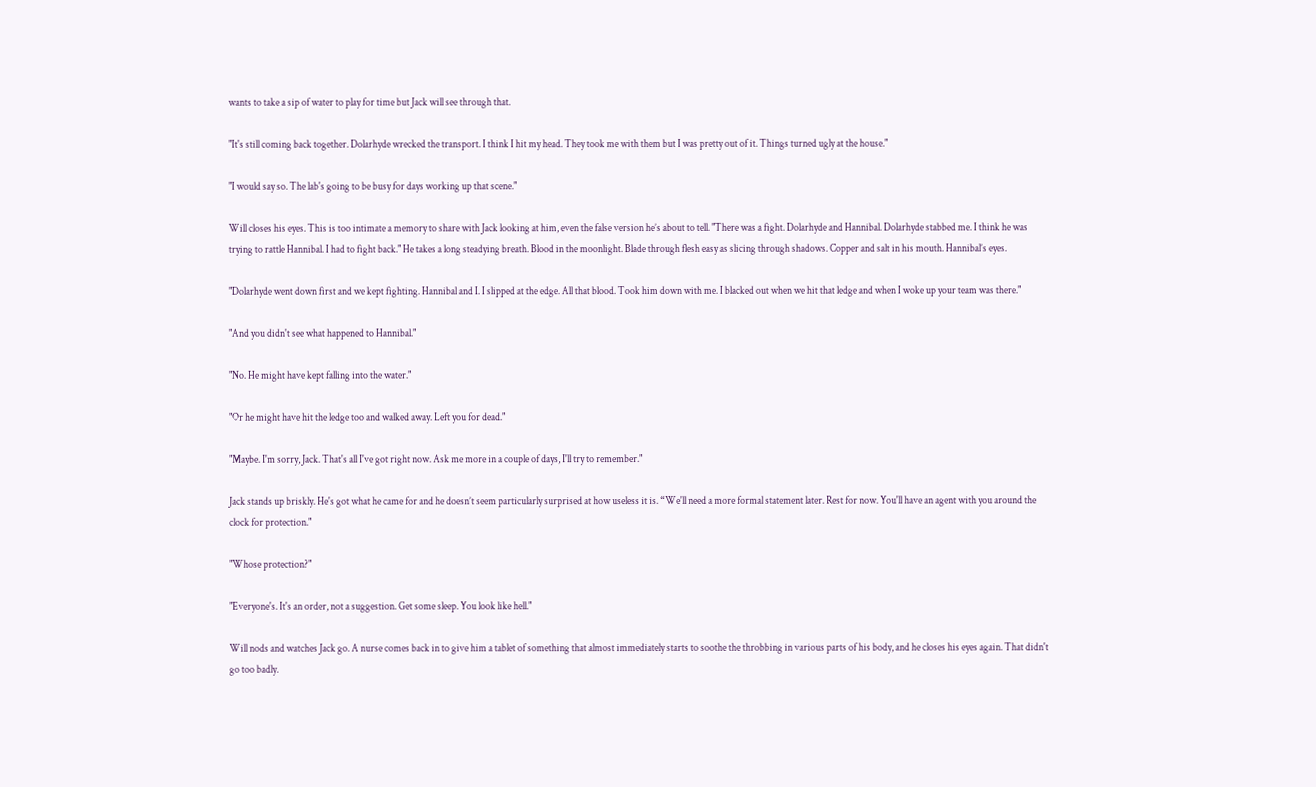wants to take a sip of water to play for time but Jack will see through that.

"It's still coming back together. Dolarhyde wrecked the transport. I think I hit my head. They took me with them but I was pretty out of it. Things turned ugly at the house."

"I would say so. The lab's going to be busy for days working up that scene."

Will closes his eyes. This is too intimate a memory to share with Jack looking at him, even the false version he’s about to tell. "There was a fight. Dolarhyde and Hannibal. Dolarhyde stabbed me. I think he was trying to rattle Hannibal. I had to fight back." He takes a long steadying breath. Blood in the moonlight. Blade through flesh easy as slicing through shadows. Copper and salt in his mouth. Hannibal’s eyes.

"Dolarhyde went down first and we kept fighting. Hannibal and I. I slipped at the edge. All that blood. Took him down with me. I blacked out when we hit that ledge and when I woke up your team was there."

"And you didn't see what happened to Hannibal."

"No. He might have kept falling into the water."

"Or he might have hit the ledge too and walked away. Left you for dead."

"Maybe. I'm sorry, Jack. That's all I've got right now. Ask me more in a couple of days, I'll try to remember."

Jack stands up briskly. He's got what he came for and he doesn’t seem particularly surprised at how useless it is. “We'll need a more formal statement later. Rest for now. You'll have an agent with you around the clock for protection."

"Whose protection?"

"Everyone's. It's an order, not a suggestion. Get some sleep. You look like hell."

Will nods and watches Jack go. A nurse comes back in to give him a tablet of something that almost immediately starts to soothe the throbbing in various parts of his body, and he closes his eyes again. That didn't go too badly.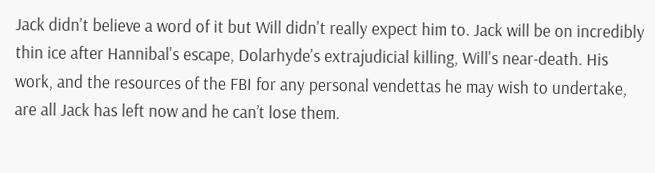Jack didn't believe a word of it but Will didn't really expect him to. Jack will be on incredibly thin ice after Hannibal's escape, Dolarhyde's extrajudicial killing, Will's near-death. His work, and the resources of the FBI for any personal vendettas he may wish to undertake, are all Jack has left now and he can’t lose them.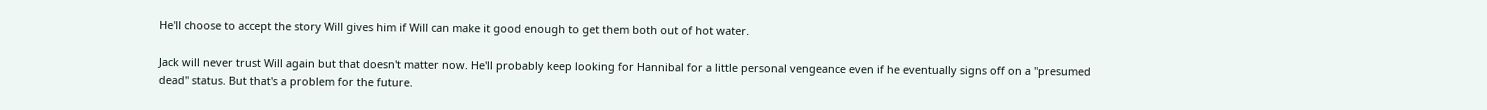He'll choose to accept the story Will gives him if Will can make it good enough to get them both out of hot water.

Jack will never trust Will again but that doesn't matter now. He'll probably keep looking for Hannibal for a little personal vengeance even if he eventually signs off on a "presumed dead" status. But that's a problem for the future.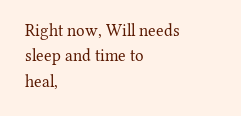Right now, Will needs sleep and time to heal,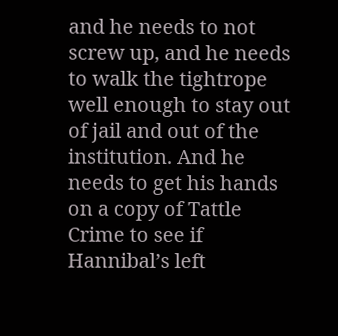and he needs to not screw up, and he needs to walk the tightrope well enough to stay out of jail and out of the institution. And he needs to get his hands on a copy of Tattle Crime to see if Hannibal’s left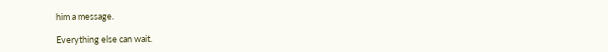him a message.

Everything else can wait.